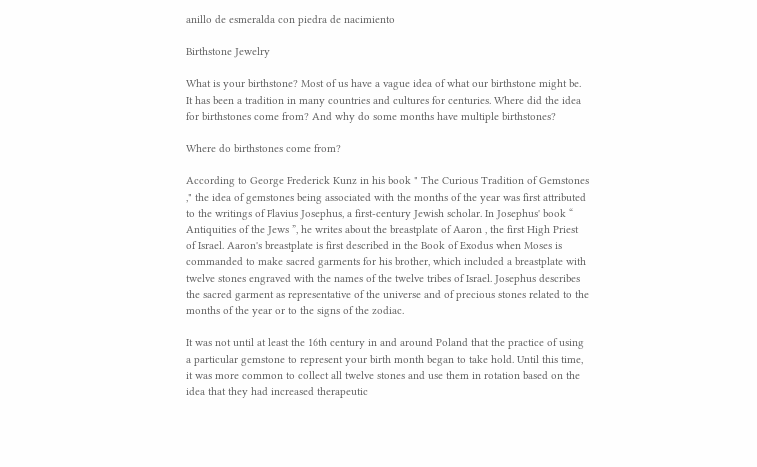anillo de esmeralda con piedra de nacimiento

Birthstone Jewelry

What is your birthstone? Most of us have a vague idea of what our birthstone might be. It has been a tradition in many countries and cultures for centuries. Where did the idea for birthstones come from? And why do some months have multiple birthstones?

Where do birthstones come from?

According to George Frederick Kunz in his book " The Curious Tradition of Gemstones ," the idea of gemstones being associated with the months of the year was first attributed to the writings of Flavius Josephus, a first-century Jewish scholar. In Josephus' book “ Antiquities of the Jews ”, he writes about the breastplate of Aaron , the first High Priest of Israel. Aaron's breastplate is first described in the Book of Exodus when Moses is commanded to make sacred garments for his brother, which included a breastplate with twelve stones engraved with the names of the twelve tribes of Israel. Josephus describes the sacred garment as representative of the universe and of precious stones related to the months of the year or to the signs of the zodiac.

It was not until at least the 16th century in and around Poland that the practice of using a particular gemstone to represent your birth month began to take hold. Until this time, it was more common to collect all twelve stones and use them in rotation based on the idea that they had increased therapeutic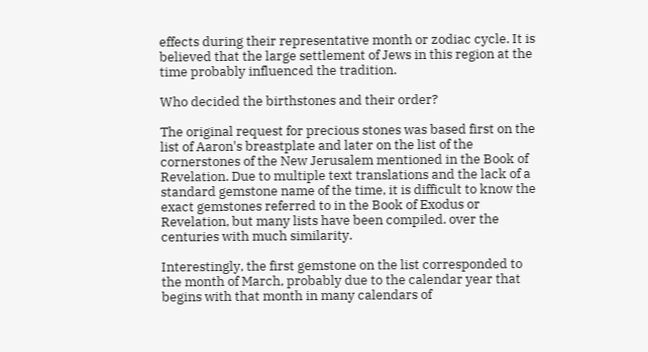effects during their representative month or zodiac cycle. It is believed that the large settlement of Jews in this region at the time probably influenced the tradition.

Who decided the birthstones and their order?

The original request for precious stones was based first on the list of Aaron's breastplate and later on the list of the cornerstones of the New Jerusalem mentioned in the Book of Revelation. Due to multiple text translations and the lack of a standard gemstone name of the time, it is difficult to know the exact gemstones referred to in the Book of Exodus or Revelation, but many lists have been compiled. over the centuries with much similarity.

Interestingly, the first gemstone on the list corresponded to the month of March, probably due to the calendar year that begins with that month in many calendars of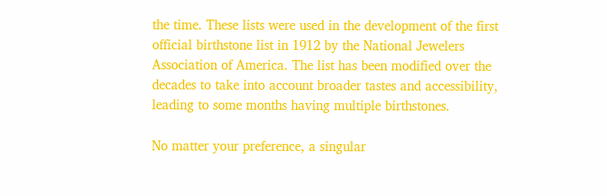the time. These lists were used in the development of the first official birthstone list in 1912 by the National Jewelers Association of America. The list has been modified over the decades to take into account broader tastes and accessibility, leading to some months having multiple birthstones.

No matter your preference, a singular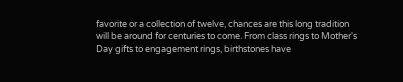favorite or a collection of twelve, chances are this long tradition will be around for centuries to come. From class rings to Mother's Day gifts to engagement rings, birthstones have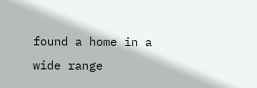found a home in a wide range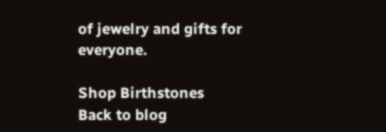of jewelry and gifts for everyone.

Shop Birthstones
Back to blog